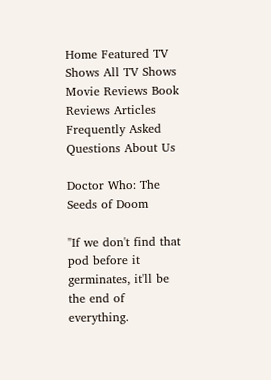Home Featured TV Shows All TV Shows Movie Reviews Book Reviews Articles Frequently Asked Questions About Us

Doctor Who: The Seeds of Doom

"If we don't find that pod before it germinates, it'll be the end of everything.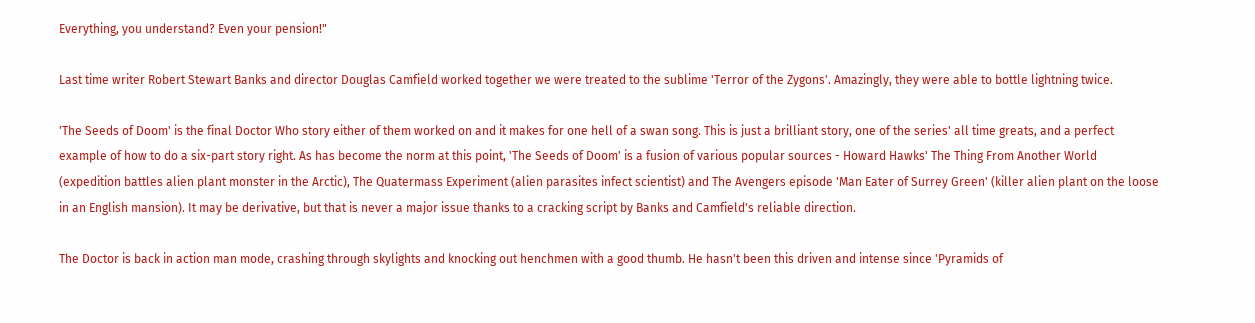Everything, you understand? Even your pension!"

Last time writer Robert Stewart Banks and director Douglas Camfield worked together we were treated to the sublime 'Terror of the Zygons'. Amazingly, they were able to bottle lightning twice.

'The Seeds of Doom' is the final Doctor Who story either of them worked on and it makes for one hell of a swan song. This is just a brilliant story, one of the series' all time greats, and a perfect example of how to do a six-part story right. As has become the norm at this point, 'The Seeds of Doom' is a fusion of various popular sources - Howard Hawks' The Thing From Another World (expedition battles alien plant monster in the Arctic), The Quatermass Experiment (alien parasites infect scientist) and The Avengers episode 'Man Eater of Surrey Green' (killer alien plant on the loose in an English mansion). It may be derivative, but that is never a major issue thanks to a cracking script by Banks and Camfield's reliable direction.

The Doctor is back in action man mode, crashing through skylights and knocking out henchmen with a good thumb. He hasn't been this driven and intense since 'Pyramids of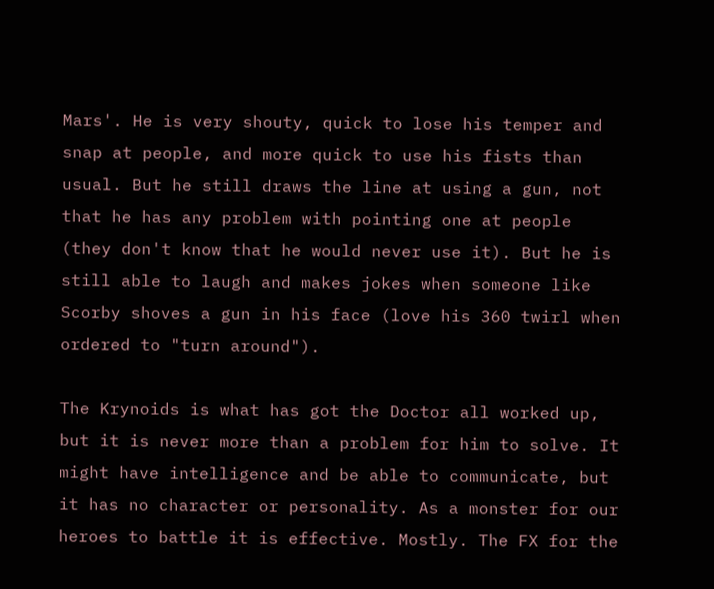Mars'. He is very shouty, quick to lose his temper and snap at people, and more quick to use his fists than usual. But he still draws the line at using a gun, not that he has any problem with pointing one at people (they don't know that he would never use it). But he is still able to laugh and makes jokes when someone like Scorby shoves a gun in his face (love his 360 twirl when ordered to "turn around").

The Krynoids is what has got the Doctor all worked up, but it is never more than a problem for him to solve. It might have intelligence and be able to communicate, but it has no character or personality. As a monster for our heroes to battle it is effective. Mostly. The FX for the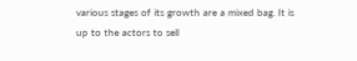various stages of its growth are a mixed bag. It is up to the actors to sell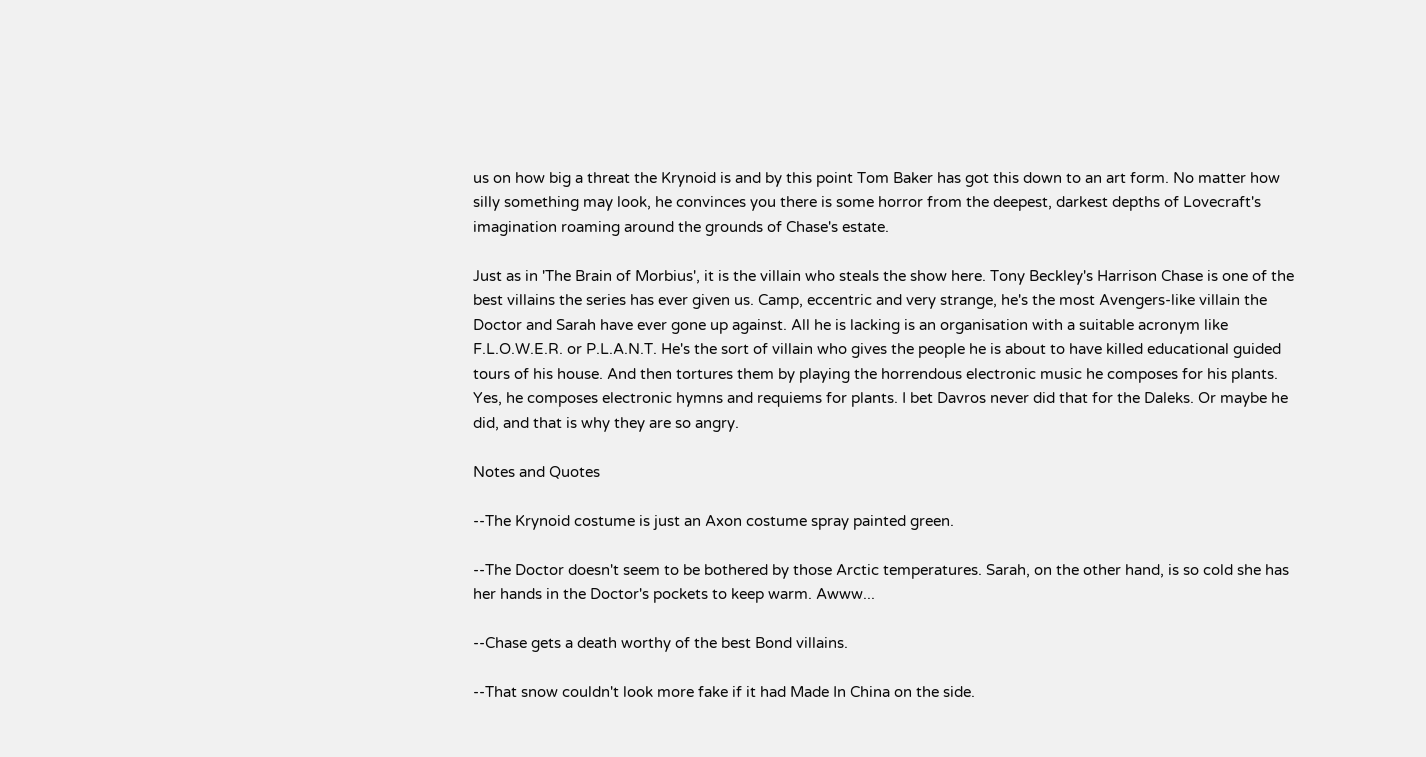us on how big a threat the Krynoid is and by this point Tom Baker has got this down to an art form. No matter how silly something may look, he convinces you there is some horror from the deepest, darkest depths of Lovecraft's imagination roaming around the grounds of Chase's estate.

Just as in 'The Brain of Morbius', it is the villain who steals the show here. Tony Beckley's Harrison Chase is one of the best villains the series has ever given us. Camp, eccentric and very strange, he's the most Avengers-like villain the Doctor and Sarah have ever gone up against. All he is lacking is an organisation with a suitable acronym like F.L.O.W.E.R. or P.L.A.N.T. He's the sort of villain who gives the people he is about to have killed educational guided tours of his house. And then tortures them by playing the horrendous electronic music he composes for his plants. Yes, he composes electronic hymns and requiems for plants. I bet Davros never did that for the Daleks. Or maybe he did, and that is why they are so angry.

Notes and Quotes

--The Krynoid costume is just an Axon costume spray painted green.

--The Doctor doesn't seem to be bothered by those Arctic temperatures. Sarah, on the other hand, is so cold she has her hands in the Doctor's pockets to keep warm. Awww...

--Chase gets a death worthy of the best Bond villains.

--That snow couldn't look more fake if it had Made In China on the side.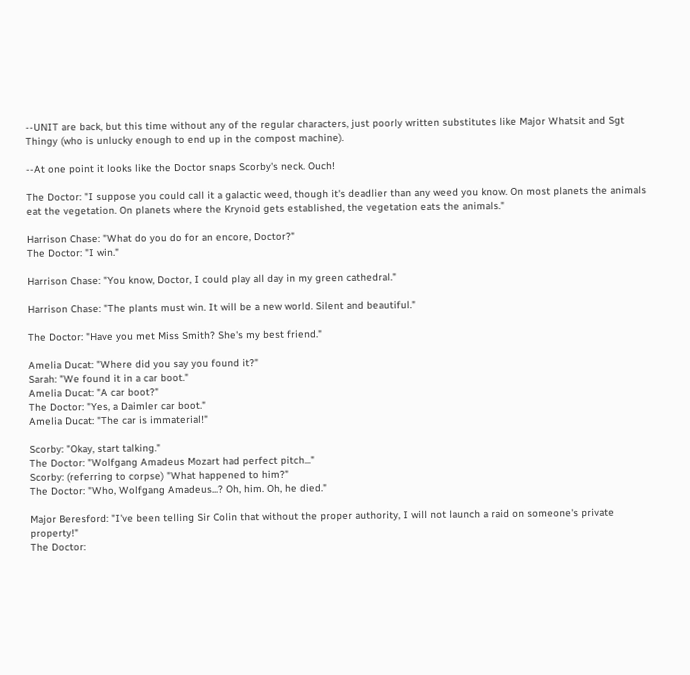--UNIT are back, but this time without any of the regular characters, just poorly written substitutes like Major Whatsit and Sgt Thingy (who is unlucky enough to end up in the compost machine).

--At one point it looks like the Doctor snaps Scorby's neck. Ouch!

The Doctor: "I suppose you could call it a galactic weed, though it's deadlier than any weed you know. On most planets the animals eat the vegetation. On planets where the Krynoid gets established, the vegetation eats the animals."

Harrison Chase: "What do you do for an encore, Doctor?"
The Doctor: "I win."

Harrison Chase: "You know, Doctor, I could play all day in my green cathedral."

Harrison Chase: "The plants must win. It will be a new world. Silent and beautiful."

The Doctor: "Have you met Miss Smith? She's my best friend."

Amelia Ducat: "Where did you say you found it?"
Sarah: "We found it in a car boot."
Amelia Ducat: "A car boot?"
The Doctor: "Yes, a Daimler car boot."
Amelia Ducat: "The car is immaterial!"

Scorby: "Okay, start talking."
The Doctor: "Wolfgang Amadeus Mozart had perfect pitch..."
Scorby: (referring to corpse) "What happened to him?"
The Doctor: "Who, Wolfgang Amadeus...? Oh, him. Oh, he died."

Major Beresford: "I've been telling Sir Colin that without the proper authority, I will not launch a raid on someone's private property!"
The Doctor: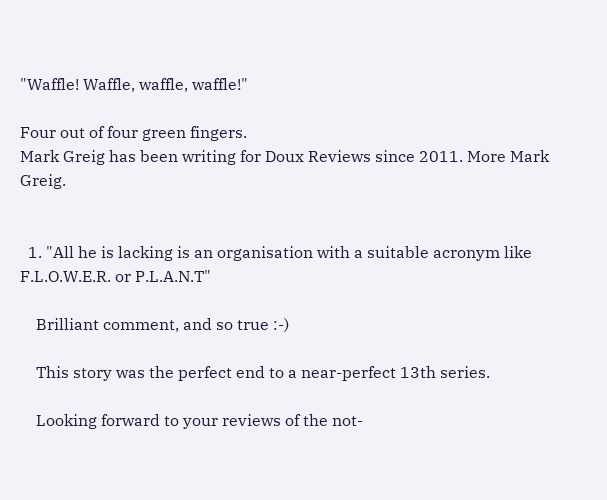"Waffle! Waffle, waffle, waffle!"

Four out of four green fingers.
Mark Greig has been writing for Doux Reviews since 2011. More Mark Greig.


  1. "All he is lacking is an organisation with a suitable acronym like F.L.O.W.E.R. or P.L.A.N.T"

    Brilliant comment, and so true :-)

    This story was the perfect end to a near-perfect 13th series.

    Looking forward to your reviews of the not-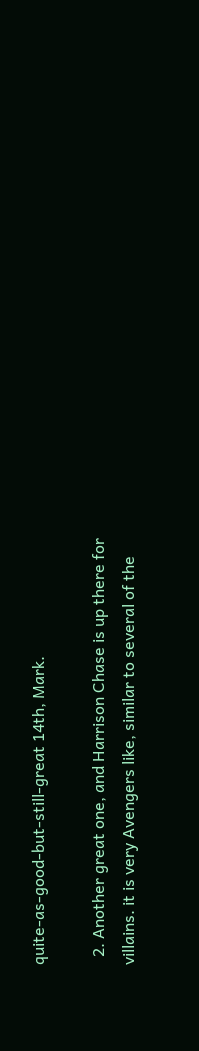quite-as-good-but-still-great 14th, Mark.

  2. Another great one, and Harrison Chase is up there for villains. it is very Avengers like, similar to several of the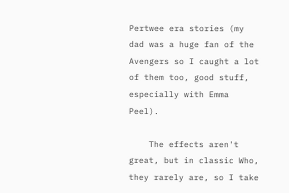Pertwee era stories (my dad was a huge fan of the Avengers so I caught a lot of them too, good stuff, especially with Emma Peel).

    The effects aren't great, but in classic Who, they rarely are, so I take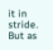it in stride. But as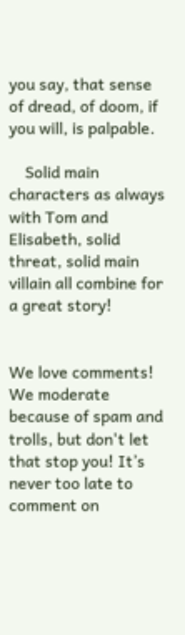you say, that sense of dread, of doom, if you will, is palpable.

    Solid main characters as always with Tom and Elisabeth, solid threat, solid main villain all combine for a great story!


We love comments! We moderate because of spam and trolls, but don't let that stop you! It’s never too late to comment on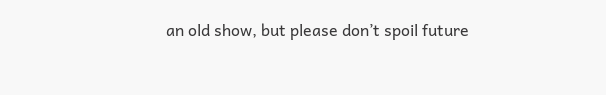an old show, but please don’t spoil future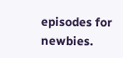episodes for newbies.